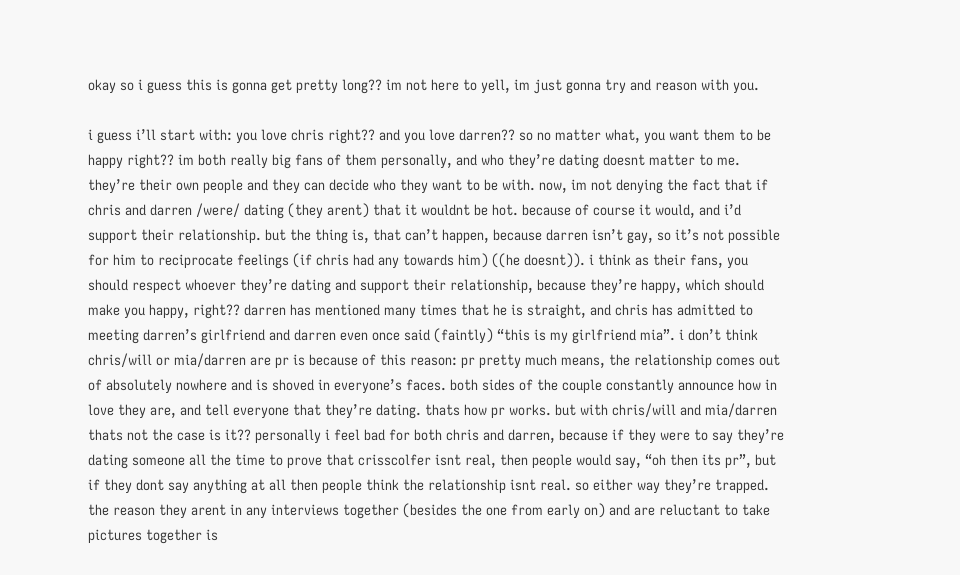okay so i guess this is gonna get pretty long?? im not here to yell, im just gonna try and reason with you.

i guess i’ll start with: you love chris right?? and you love darren?? so no matter what, you want them to be happy right?? im both really big fans of them personally, and who they’re dating doesnt matter to me. they’re their own people and they can decide who they want to be with. now, im not denying the fact that if chris and darren /were/ dating (they arent) that it wouldnt be hot. because of course it would, and i’d support their relationship. but the thing is, that can’t happen, because darren isn’t gay, so it’s not possible for him to reciprocate feelings (if chris had any towards him) ((he doesnt)). i think as their fans, you should respect whoever they’re dating and support their relationship, because they’re happy, which should make you happy, right?? darren has mentioned many times that he is straight, and chris has admitted to meeting darren’s girlfriend and darren even once said (faintly) “this is my girlfriend mia”. i don’t think chris/will or mia/darren are pr is because of this reason: pr pretty much means, the relationship comes out of absolutely nowhere and is shoved in everyone’s faces. both sides of the couple constantly announce how in love they are, and tell everyone that they’re dating. thats how pr works. but with chris/will and mia/darren thats not the case is it?? personally i feel bad for both chris and darren, because if they were to say they’re dating someone all the time to prove that crisscolfer isnt real, then people would say, “oh then its pr”, but if they dont say anything at all then people think the relationship isnt real. so either way they’re trapped. the reason they arent in any interviews together (besides the one from early on) and are reluctant to take pictures together is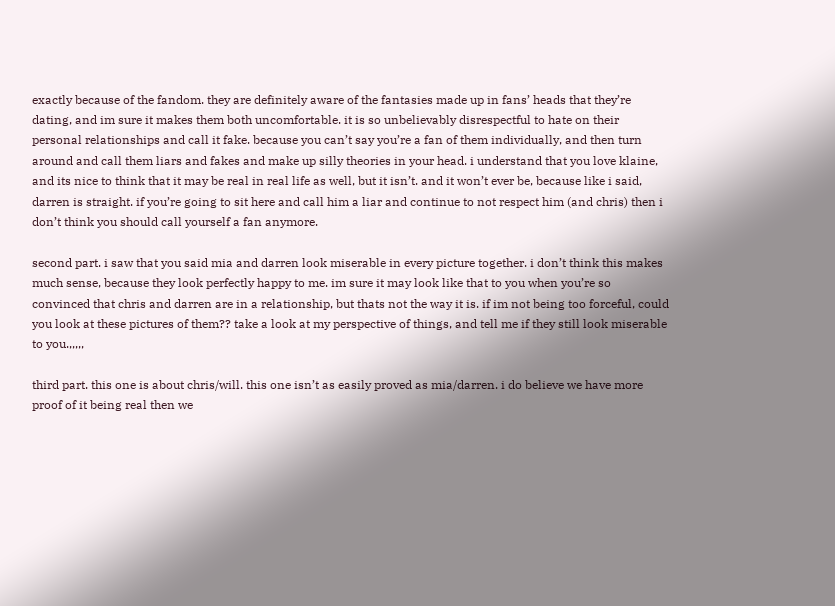exactly because of the fandom. they are definitely aware of the fantasies made up in fans’ heads that they’re dating, and im sure it makes them both uncomfortable. it is so unbelievably disrespectful to hate on their personal relationships and call it fake. because you can’t say you’re a fan of them individually, and then turn around and call them liars and fakes and make up silly theories in your head. i understand that you love klaine, and its nice to think that it may be real in real life as well, but it isn’t. and it won’t ever be, because like i said, darren is straight. if you’re going to sit here and call him a liar and continue to not respect him (and chris) then i don’t think you should call yourself a fan anymore.

second part. i saw that you said mia and darren look miserable in every picture together. i don’t think this makes much sense, because they look perfectly happy to me. im sure it may look like that to you when you’re so convinced that chris and darren are in a relationship, but thats not the way it is. if im not being too forceful, could you look at these pictures of them?? take a look at my perspective of things, and tell me if they still look miserable to you.,,,,,

third part. this one is about chris/will. this one isn’t as easily proved as mia/darren. i do believe we have more proof of it being real then we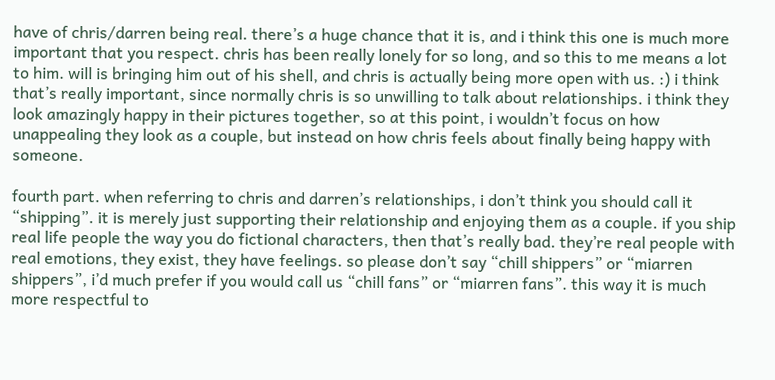have of chris/darren being real. there’s a huge chance that it is, and i think this one is much more important that you respect. chris has been really lonely for so long, and so this to me means a lot to him. will is bringing him out of his shell, and chris is actually being more open with us. :) i think that’s really important, since normally chris is so unwilling to talk about relationships. i think they look amazingly happy in their pictures together, so at this point, i wouldn’t focus on how unappealing they look as a couple, but instead on how chris feels about finally being happy with someone.

fourth part. when referring to chris and darren’s relationships, i don’t think you should call it “shipping”. it is merely just supporting their relationship and enjoying them as a couple. if you ship real life people the way you do fictional characters, then that’s really bad. they’re real people with real emotions, they exist, they have feelings. so please don’t say “chill shippers” or “miarren shippers”, i’d much prefer if you would call us “chill fans” or “miarren fans”. this way it is much more respectful to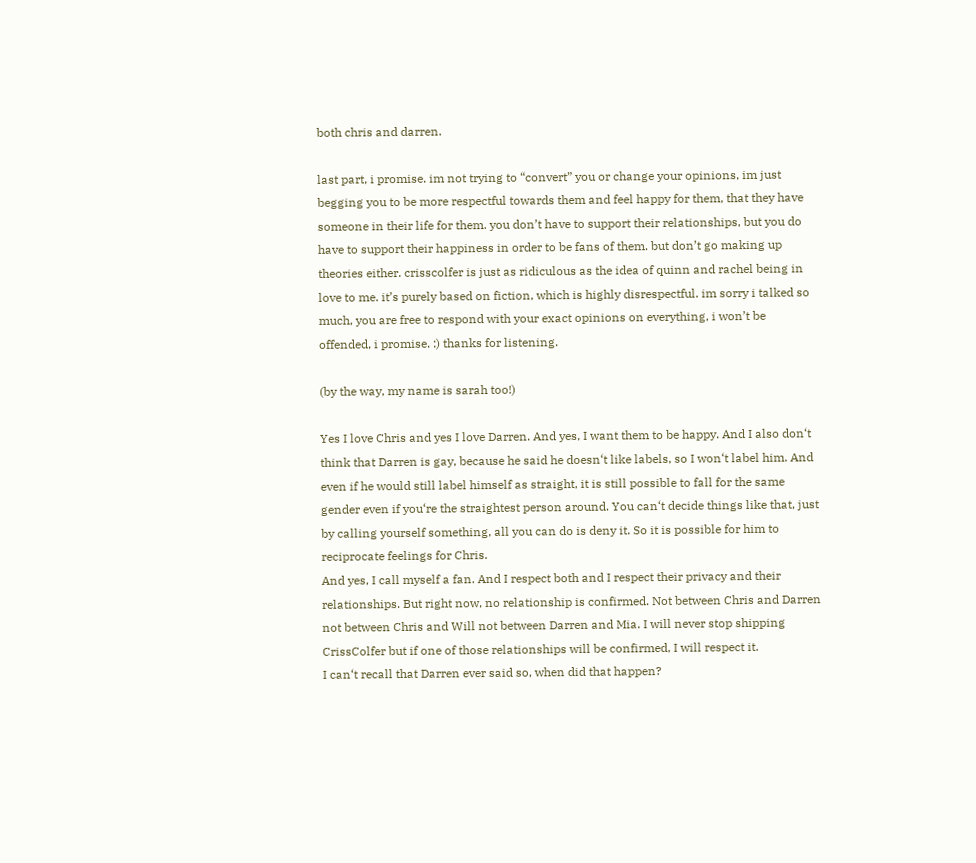both chris and darren.

last part, i promise. im not trying to “convert” you or change your opinions, im just begging you to be more respectful towards them and feel happy for them, that they have someone in their life for them. you don’t have to support their relationships, but you do have to support their happiness in order to be fans of them. but don’t go making up theories either. crisscolfer is just as ridiculous as the idea of quinn and rachel being in love to me. it’s purely based on fiction, which is highly disrespectful. im sorry i talked so much, you are free to respond with your exact opinions on everything, i won’t be offended, i promise. :) thanks for listening.

(by the way, my name is sarah too!)

Yes I love Chris and yes I love Darren. And yes, I want them to be happy. And I also don‘t think that Darren is gay, because he said he doesn‘t like labels, so I won‘t label him. And even if he would still label himself as straight, it is still possible to fall for the same gender even if you‘re the straightest person around. You can‘t decide things like that, just by calling yourself something, all you can do is deny it. So it is possible for him to reciprocate feelings for Chris.
And yes, I call myself a fan. And I respect both and I respect their privacy and their relationships. But right now, no relationship is confirmed. Not between Chris and Darren not between Chris and Will not between Darren and Mia. I will never stop shipping CrissColfer but if one of those relationships will be confirmed, I will respect it.
I can‘t recall that Darren ever said so, when did that happen?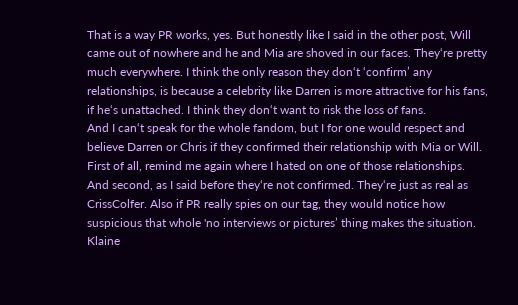That is a way PR works, yes. But honestly like I said in the other post, Will came out of nowhere and he and Mia are shoved in our faces. They‘re pretty much everywhere. I think the only reason they don‘t ‘confirm’ any relationships, is because a celebrity like Darren is more attractive for his fans, if he‘s unattached. I think they don‘t want to risk the loss of fans.
And I can‘t speak for the whole fandom, but I for one would respect and believe Darren or Chris if they confirmed their relationship with Mia or Will.
First of all, remind me again where I hated on one of those relationships. And second, as I said before they‘re not confirmed. They‘re just as real as CrissColfer. Also if PR really spies on our tag, they would notice how suspicious that whole 'no interviews or pictures’ thing makes the situation.
Klaine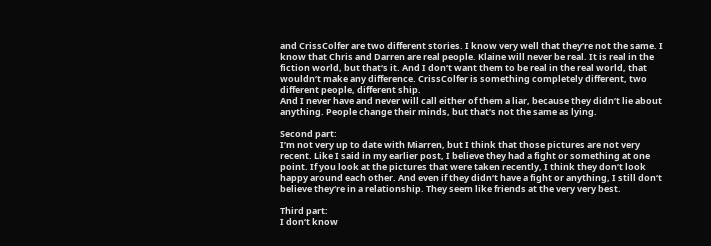and CrissColfer are two different stories. I know very well that they‘re not the same. I know that Chris and Darren are real people. Klaine will never be real. It is real in the fiction world, but that‘s it. And I don‘t want them to be real in the real world, that wouldn‘t make any difference. CrissColfer is something completely different, two different people, different ship.
And I never have and never will call either of them a liar, because they didn‘t lie about anything. People change their minds, but that‘s not the same as lying.

Second part:
I’m not very up to date with Miarren, but I think that those pictures are not very recent. Like I said in my earlier post, I believe they had a fight or something at one point. If you look at the pictures that were taken recently, I think they don‘t look happy around each other. And even if they didn‘t have a fight or anything, I still don‘t believe they‘re in a relationship. They seem like friends at the very very best.

Third part:
I don‘t know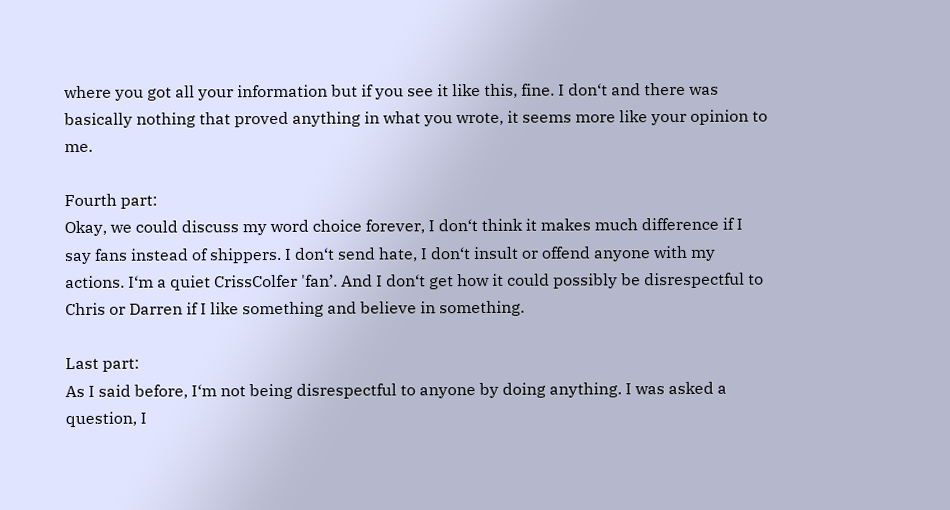where you got all your information but if you see it like this, fine. I don‘t and there was basically nothing that proved anything in what you wrote, it seems more like your opinion to me.

Fourth part:
Okay, we could discuss my word choice forever, I don‘t think it makes much difference if I say fans instead of shippers. I don‘t send hate, I don‘t insult or offend anyone with my actions. I‘m a quiet CrissColfer 'fan’. And I don‘t get how it could possibly be disrespectful to Chris or Darren if I like something and believe in something.

Last part:
As I said before, I‘m not being disrespectful to anyone by doing anything. I was asked a question, I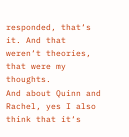responded, that‘s it. And that weren‘t theories, that were my thoughts.
And about Quinn and Rachel, yes I also think that it‘s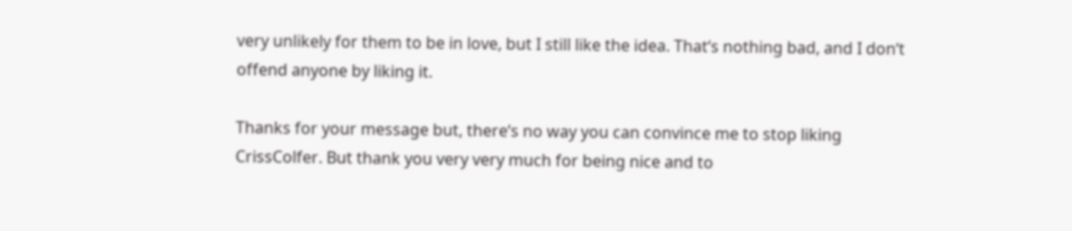very unlikely for them to be in love, but I still like the idea. That‘s nothing bad, and I don‘t offend anyone by liking it.

Thanks for your message but, there‘s no way you can convince me to stop liking CrissColfer. But thank you very very much for being nice and to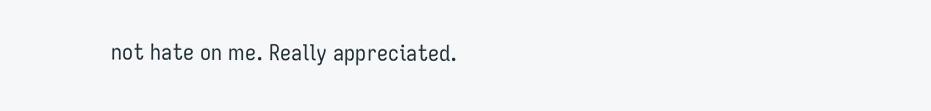not hate on me. Really appreciated.